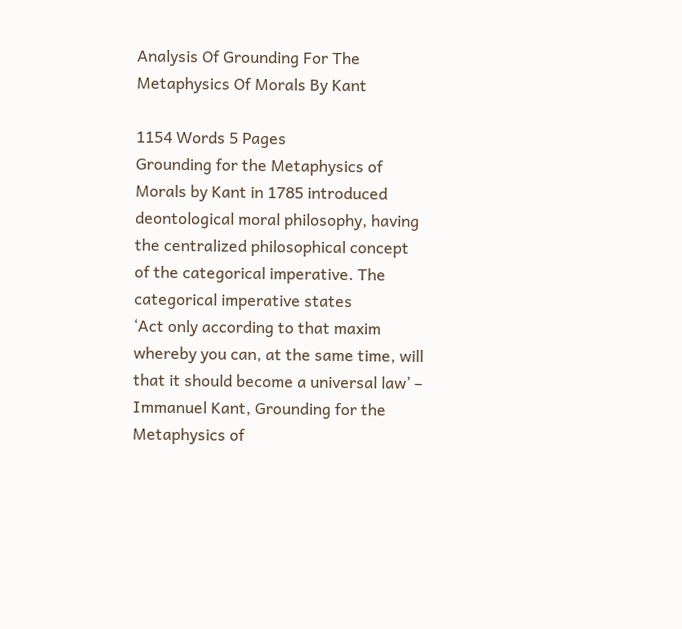Analysis Of Grounding For The Metaphysics Of Morals By Kant

1154 Words 5 Pages
Grounding for the Metaphysics of Morals by Kant in 1785 introduced deontological moral philosophy, having the centralized philosophical concept of the categorical imperative. The categorical imperative states
‘Act only according to that maxim whereby you can, at the same time, will that it should become a universal law’ – Immanuel Kant, Grounding for the Metaphysics of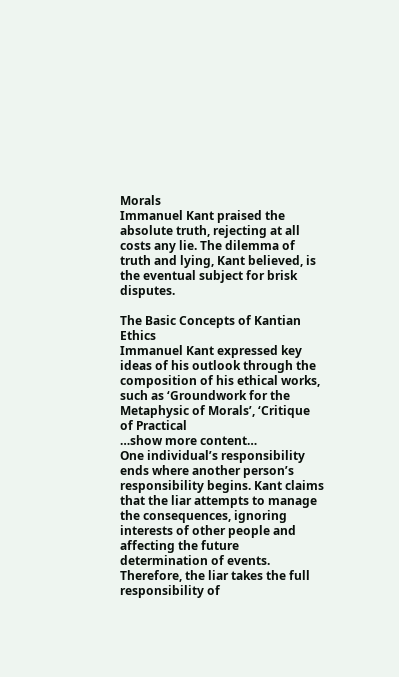Morals
Immanuel Kant praised the absolute truth, rejecting at all costs any lie. The dilemma of truth and lying, Kant believed, is the eventual subject for brisk disputes.

The Basic Concepts of Kantian Ethics
Immanuel Kant expressed key ideas of his outlook through the composition of his ethical works, such as ‘Groundwork for the Metaphysic of Morals’, ‘Critique of Practical
…show more content…
One individual’s responsibility ends where another person’s responsibility begins. Kant claims that the liar attempts to manage the consequences, ignoring interests of other people and affecting the future determination of events. Therefore, the liar takes the full responsibility of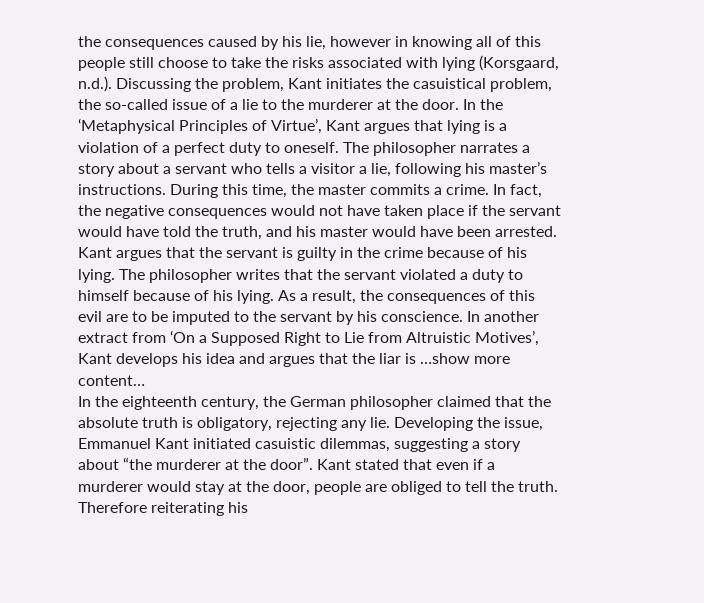the consequences caused by his lie, however in knowing all of this people still choose to take the risks associated with lying (Korsgaard, n.d.). Discussing the problem, Kant initiates the casuistical problem, the so-called issue of a lie to the murderer at the door. In the ‘Metaphysical Principles of Virtue’, Kant argues that lying is a violation of a perfect duty to oneself. The philosopher narrates a story about a servant who tells a visitor a lie, following his master’s instructions. During this time, the master commits a crime. In fact, the negative consequences would not have taken place if the servant would have told the truth, and his master would have been arrested. Kant argues that the servant is guilty in the crime because of his lying. The philosopher writes that the servant violated a duty to himself because of his lying. As a result, the consequences of this evil are to be imputed to the servant by his conscience. In another extract from ‘On a Supposed Right to Lie from Altruistic Motives’, Kant develops his idea and argues that the liar is …show more content…
In the eighteenth century, the German philosopher claimed that the absolute truth is obligatory, rejecting any lie. Developing the issue, Emmanuel Kant initiated casuistic dilemmas, suggesting a story about “the murderer at the door”. Kant stated that even if a murderer would stay at the door, people are obliged to tell the truth. Therefore reiterating his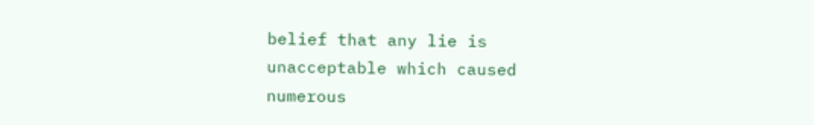belief that any lie is unacceptable which caused numerous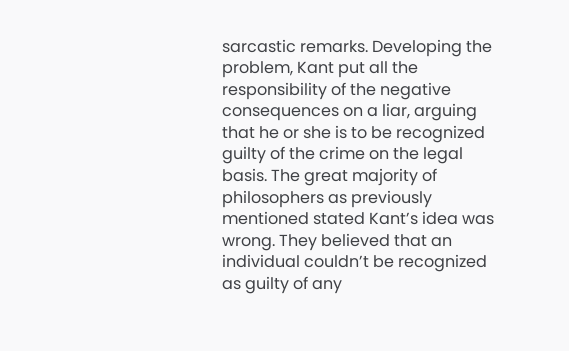sarcastic remarks. Developing the problem, Kant put all the responsibility of the negative consequences on a liar, arguing that he or she is to be recognized guilty of the crime on the legal basis. The great majority of philosophers as previously mentioned stated Kant’s idea was wrong. They believed that an individual couldn’t be recognized as guilty of any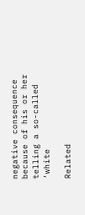negative consequence because of his or her telling a so-called ‘white

Related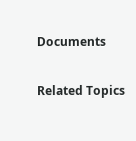Documents

Related Topics